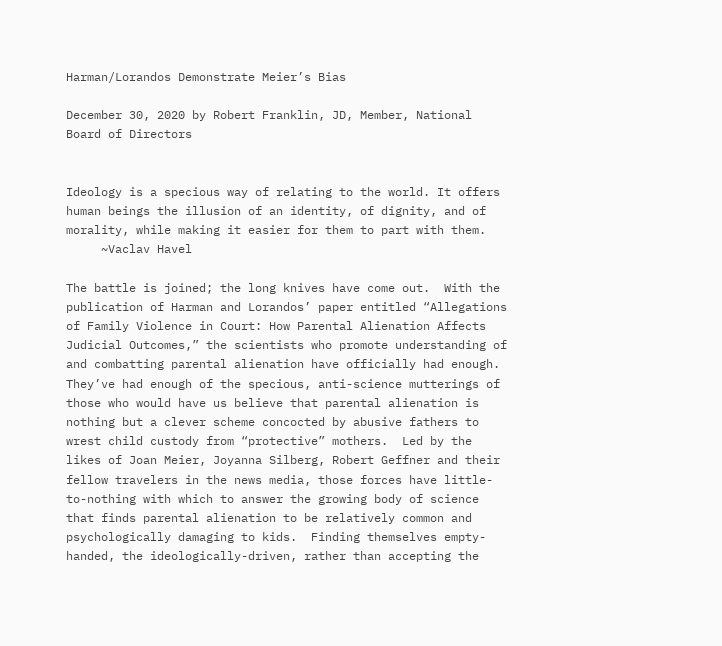Harman/Lorandos Demonstrate Meier’s Bias

December 30, 2020 by Robert Franklin, JD, Member, National Board of Directors


Ideology is a specious way of relating to the world. It offers human beings the illusion of an identity, of dignity, and of morality, while making it easier for them to part with them.
     ~Vaclav Havel

The battle is joined; the long knives have come out.  With the publication of Harman and Lorandos’ paper entitled “Allegations of Family Violence in Court: How Parental Alienation Affects Judicial Outcomes,” the scientists who promote understanding of and combatting parental alienation have officially had enough.  They’ve had enough of the specious, anti-science mutterings of those who would have us believe that parental alienation is nothing but a clever scheme concocted by abusive fathers to wrest child custody from “protective” mothers.  Led by the likes of Joan Meier, Joyanna Silberg, Robert Geffner and their fellow travelers in the news media, those forces have little-to-nothing with which to answer the growing body of science that finds parental alienation to be relatively common and psychologically damaging to kids.  Finding themselves empty-handed, the ideologically-driven, rather than accepting the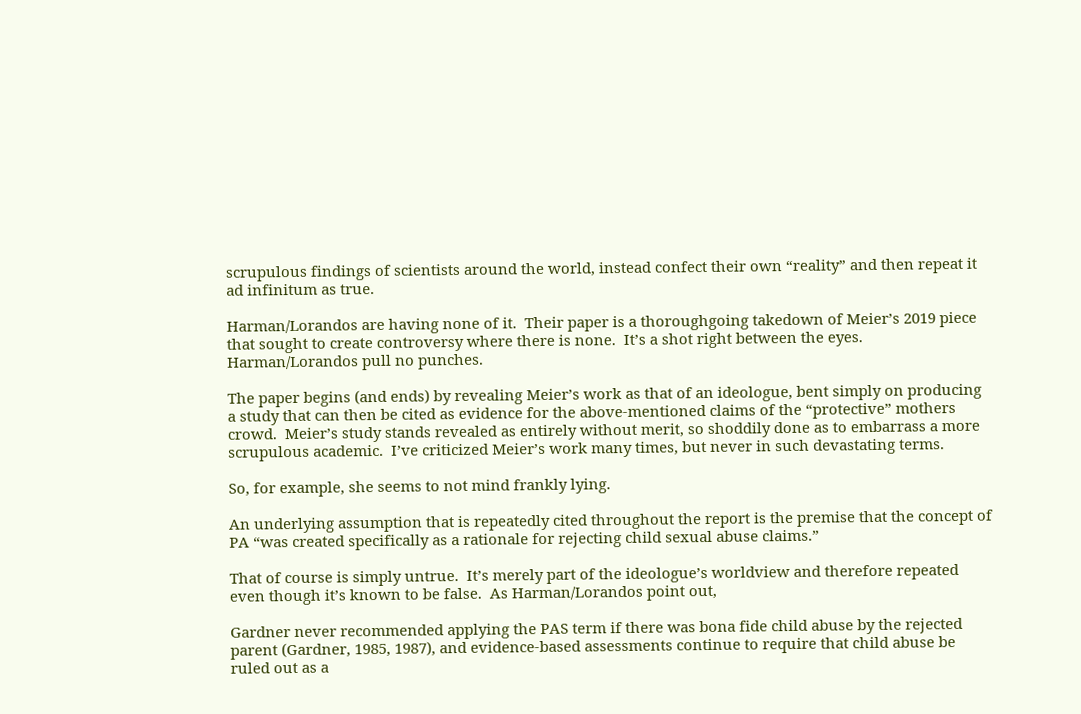scrupulous findings of scientists around the world, instead confect their own “reality” and then repeat it ad infinitum as true.

Harman/Lorandos are having none of it.  Their paper is a thoroughgoing takedown of Meier’s 2019 piece that sought to create controversy where there is none.  It’s a shot right between the eyes.  Harman/Lorandos pull no punches.

The paper begins (and ends) by revealing Meier’s work as that of an ideologue, bent simply on producing a study that can then be cited as evidence for the above-mentioned claims of the “protective” mothers crowd.  Meier’s study stands revealed as entirely without merit, so shoddily done as to embarrass a more scrupulous academic.  I’ve criticized Meier’s work many times, but never in such devastating terms.

So, for example, she seems to not mind frankly lying.

An underlying assumption that is repeatedly cited throughout the report is the premise that the concept of PA “was created specifically as a rationale for rejecting child sexual abuse claims.”

That of course is simply untrue.  It’s merely part of the ideologue’s worldview and therefore repeated even though it’s known to be false.  As Harman/Lorandos point out,

Gardner never recommended applying the PAS term if there was bona fide child abuse by the rejected parent (Gardner, 1985, 1987), and evidence-based assessments continue to require that child abuse be ruled out as a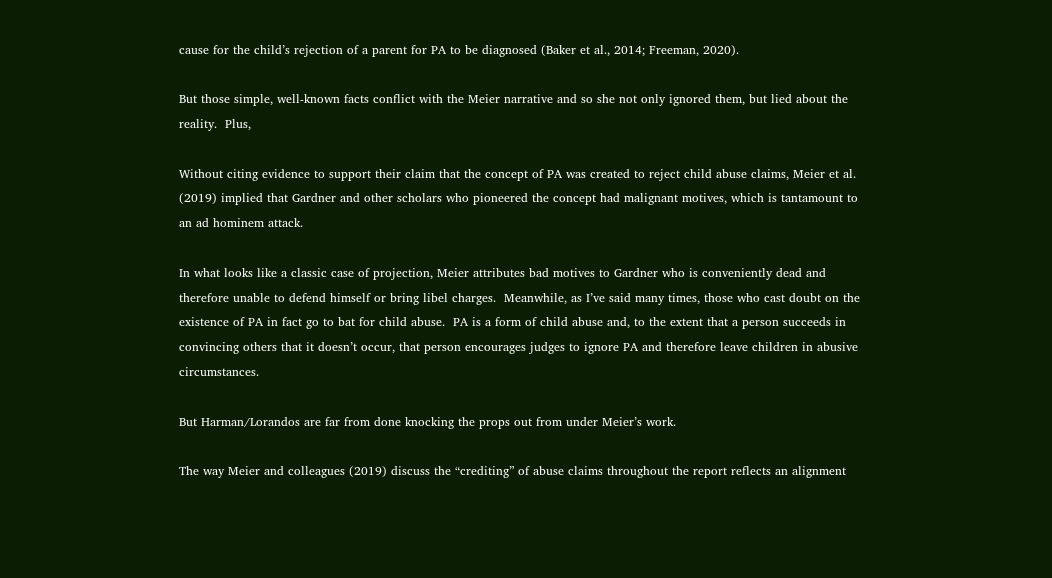cause for the child’s rejection of a parent for PA to be diagnosed (Baker et al., 2014; Freeman, 2020).

But those simple, well-known facts conflict with the Meier narrative and so she not only ignored them, but lied about the reality.  Plus,

Without citing evidence to support their claim that the concept of PA was created to reject child abuse claims, Meier et al. (2019) implied that Gardner and other scholars who pioneered the concept had malignant motives, which is tantamount to an ad hominem attack.

In what looks like a classic case of projection, Meier attributes bad motives to Gardner who is conveniently dead and therefore unable to defend himself or bring libel charges.  Meanwhile, as I’ve said many times, those who cast doubt on the existence of PA in fact go to bat for child abuse.  PA is a form of child abuse and, to the extent that a person succeeds in convincing others that it doesn’t occur, that person encourages judges to ignore PA and therefore leave children in abusive circumstances.

But Harman/Lorandos are far from done knocking the props out from under Meier’s work.

The way Meier and colleagues (2019) discuss the “crediting” of abuse claims throughout the report reflects an alignment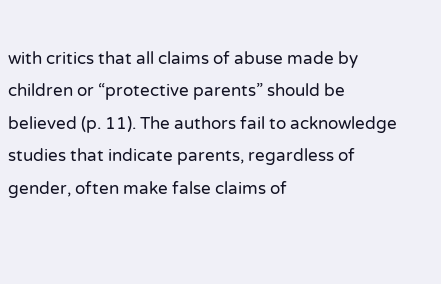with critics that all claims of abuse made by children or “protective parents” should be believed (p. 11). The authors fail to acknowledge studies that indicate parents, regardless of gender, often make false claims of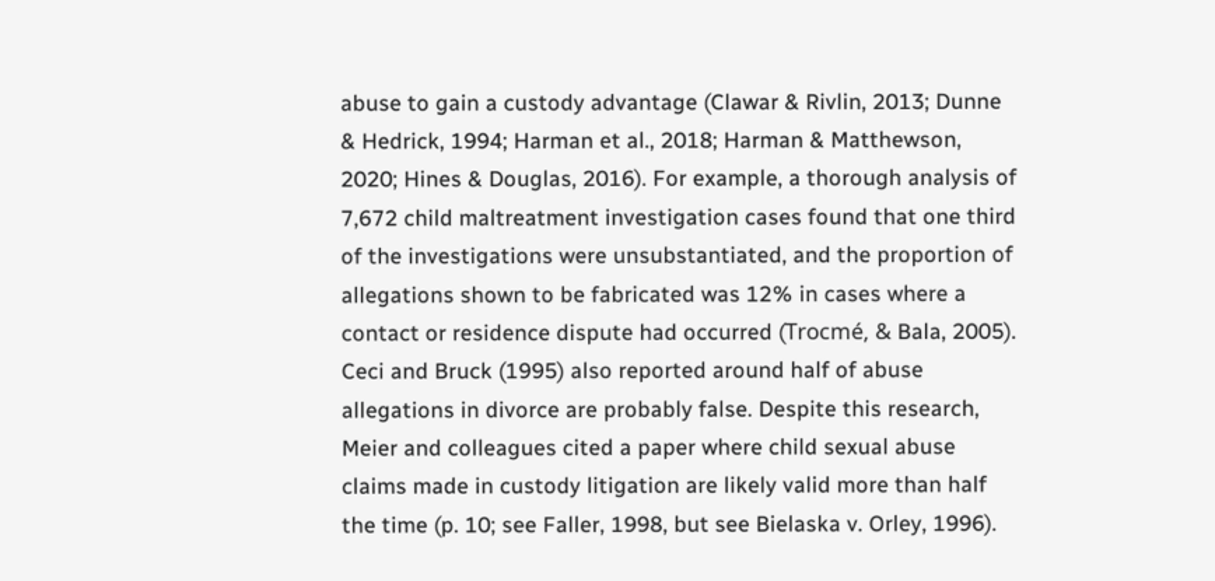abuse to gain a custody advantage (Clawar & Rivlin, 2013; Dunne & Hedrick, 1994; Harman et al., 2018; Harman & Matthewson, 2020; Hines & Douglas, 2016). For example, a thorough analysis of 7,672 child maltreatment investigation cases found that one third of the investigations were unsubstantiated, and the proportion of allegations shown to be fabricated was 12% in cases where a contact or residence dispute had occurred (Trocmé, & Bala, 2005). Ceci and Bruck (1995) also reported around half of abuse allegations in divorce are probably false. Despite this research, Meier and colleagues cited a paper where child sexual abuse claims made in custody litigation are likely valid more than half the time (p. 10; see Faller, 1998, but see Bielaska v. Orley, 1996).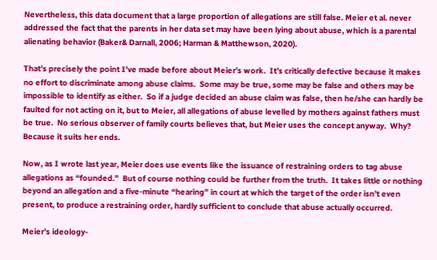Nevertheless, this data document that a large proportion of allegations are still false. Meier et al. never addressed the fact that the parents in her data set may have been lying about abuse, which is a parental alienating behavior (Baker& Darnall, 2006; Harman & Matthewson, 2020).

That’s precisely the point I’ve made before about Meier’s work.  It’s critically defective because it makes no effort to discriminate among abuse claims.  Some may be true, some may be false and others may be impossible to identify as either.  So if a judge decided an abuse claim was false, then he/she can hardly be faulted for not acting on it, but to Meier, all allegations of abuse levelled by mothers against fathers must be true.  No serious observer of family courts believes that, but Meier uses the concept anyway.  Why?  Because it suits her ends.

Now, as I wrote last year, Meier does use events like the issuance of restraining orders to tag abuse allegations as “founded.”  But of course nothing could be further from the truth.  It takes little or nothing beyond an allegation and a five-minute “hearing” in court at which the target of the order isn’t even present, to produce a restraining order, hardly sufficient to conclude that abuse actually occurred.

Meier’s ideology-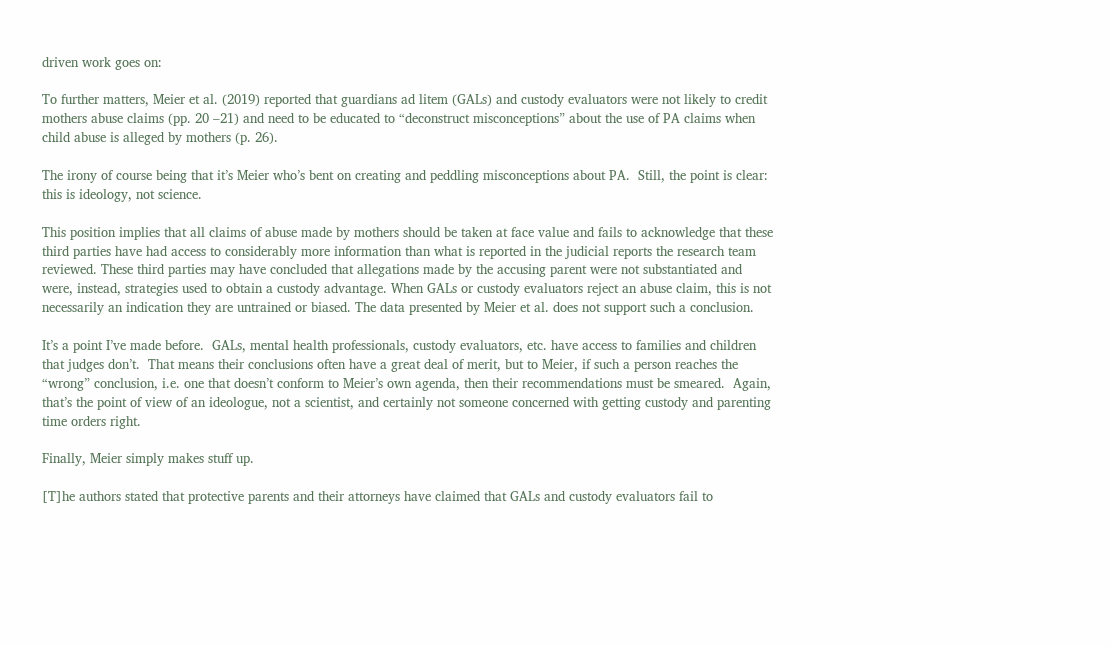driven work goes on:

To further matters, Meier et al. (2019) reported that guardians ad litem (GALs) and custody evaluators were not likely to credit mothers abuse claims (pp. 20 –21) and need to be educated to “deconstruct misconceptions” about the use of PA claims when child abuse is alleged by mothers (p. 26).

The irony of course being that it’s Meier who’s bent on creating and peddling misconceptions about PA.  Still, the point is clear: this is ideology, not science.

This position implies that all claims of abuse made by mothers should be taken at face value and fails to acknowledge that these third parties have had access to considerably more information than what is reported in the judicial reports the research team reviewed. These third parties may have concluded that allegations made by the accusing parent were not substantiated and were, instead, strategies used to obtain a custody advantage. When GALs or custody evaluators reject an abuse claim, this is not necessarily an indication they are untrained or biased. The data presented by Meier et al. does not support such a conclusion.

It’s a point I’ve made before.  GALs, mental health professionals, custody evaluators, etc. have access to families and children that judges don’t.  That means their conclusions often have a great deal of merit, but to Meier, if such a person reaches the “wrong” conclusion, i.e. one that doesn’t conform to Meier’s own agenda, then their recommendations must be smeared.  Again, that’s the point of view of an ideologue, not a scientist, and certainly not someone concerned with getting custody and parenting time orders right.

Finally, Meier simply makes stuff up.

[T]he authors stated that protective parents and their attorneys have claimed that GALs and custody evaluators fail to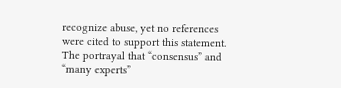recognize abuse, yet no references were cited to support this statement. The portrayal that “consensus” and “many experts”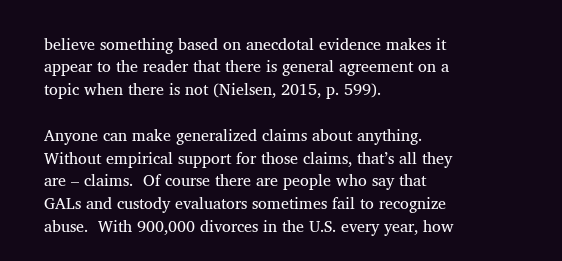believe something based on anecdotal evidence makes it appear to the reader that there is general agreement on a topic when there is not (Nielsen, 2015, p. 599).

Anyone can make generalized claims about anything.  Without empirical support for those claims, that’s all they are – claims.  Of course there are people who say that GALs and custody evaluators sometimes fail to recognize abuse.  With 900,000 divorces in the U.S. every year, how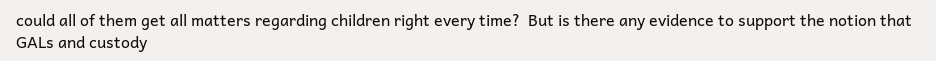could all of them get all matters regarding children right every time?  But is there any evidence to support the notion that GALs and custody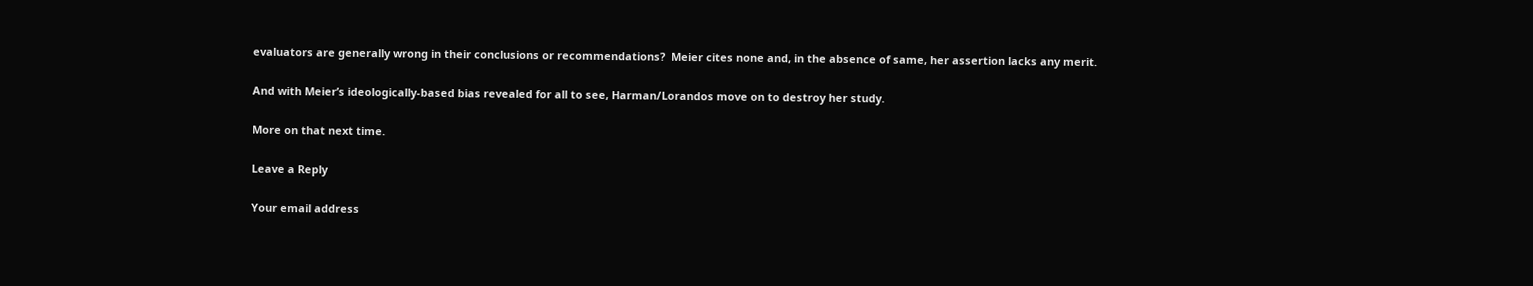evaluators are generally wrong in their conclusions or recommendations?  Meier cites none and, in the absence of same, her assertion lacks any merit.

And with Meier’s ideologically-based bias revealed for all to see, Harman/Lorandos move on to destroy her study.

More on that next time.

Leave a Reply

Your email address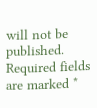will not be published. Required fields are marked *